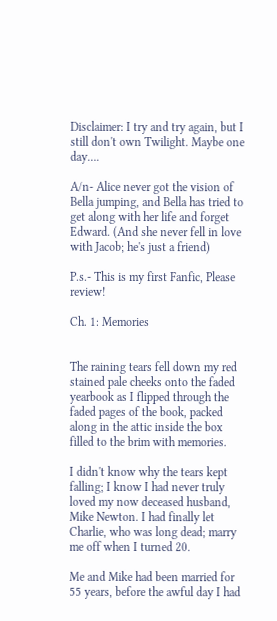Disclaimer: I try and try again, but I still don't own Twilight. Maybe one day….

A/n- Alice never got the vision of Bella jumping, and Bella has tried to get along with her life and forget Edward. (And she never fell in love with Jacob; he's just a friend)

P.s.- This is my first Fanfic, Please review!

Ch. 1: Memories


The raining tears fell down my red stained pale cheeks onto the faded yearbook as I flipped through the faded pages of the book, packed along in the attic inside the box filled to the brim with memories.

I didn't know why the tears kept falling; I know I had never truly loved my now deceased husband, Mike Newton. I had finally let Charlie, who was long dead; marry me off when I turned 20.

Me and Mike had been married for 55 years, before the awful day I had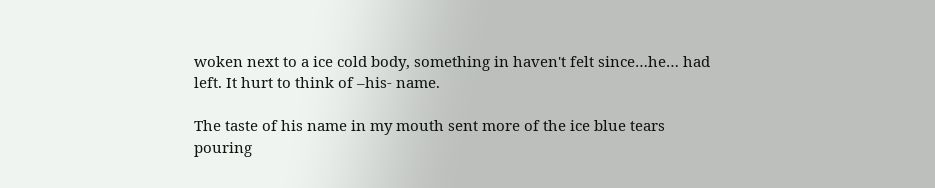woken next to a ice cold body, something in haven't felt since…he… had left. It hurt to think of –his- name.

The taste of his name in my mouth sent more of the ice blue tears pouring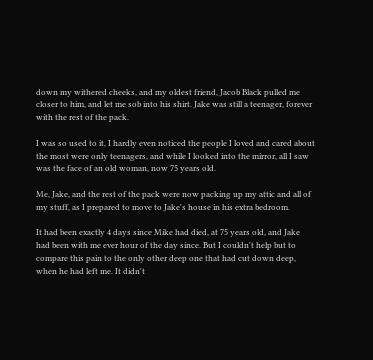down my withered cheeks, and my oldest friend, Jacob Black pulled me closer to him, and let me sob into his shirt. Jake was still a teenager, forever with the rest of the pack.

I was so used to it, I hardly even noticed the people I loved and cared about the most were only teenagers, and while I looked into the mirror, all I saw was the face of an old woman, now 75 years old.

Me, Jake, and the rest of the pack were now packing up my attic and all of my stuff, as I prepared to move to Jake's house in his extra bedroom.

It had been exactly 4 days since Mike had died, at 75 years old, and Jake had been with me ever hour of the day since. But I couldn't help but to compare this pain to the only other deep one that had cut down deep, when he had left me. It didn't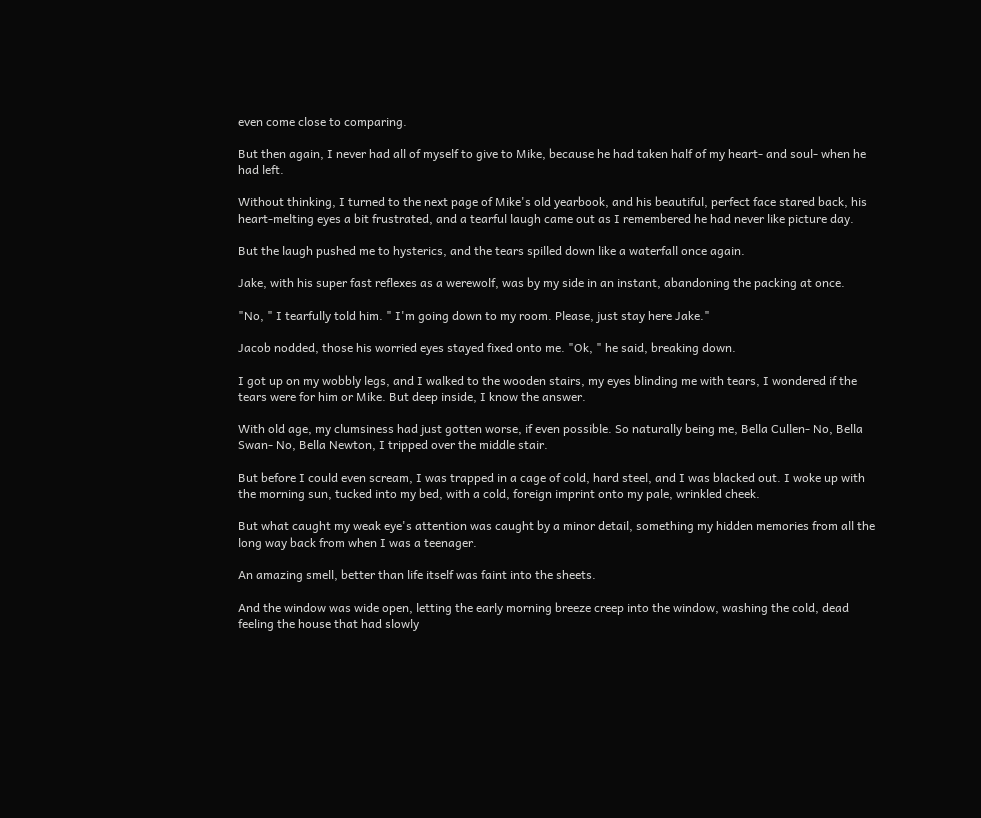even come close to comparing.

But then again, I never had all of myself to give to Mike, because he had taken half of my heart- and soul- when he had left.

Without thinking, I turned to the next page of Mike's old yearbook, and his beautiful, perfect face stared back, his heart-melting eyes a bit frustrated, and a tearful laugh came out as I remembered he had never like picture day.

But the laugh pushed me to hysterics, and the tears spilled down like a waterfall once again.

Jake, with his super fast reflexes as a werewolf, was by my side in an instant, abandoning the packing at once.

"No, " I tearfully told him. " I'm going down to my room. Please, just stay here Jake."

Jacob nodded, those his worried eyes stayed fixed onto me. "Ok, " he said, breaking down.

I got up on my wobbly legs, and I walked to the wooden stairs, my eyes blinding me with tears, I wondered if the tears were for him or Mike. But deep inside, I know the answer.

With old age, my clumsiness had just gotten worse, if even possible. So naturally being me, Bella Cullen- No, Bella Swan- No, Bella Newton, I tripped over the middle stair.

But before I could even scream, I was trapped in a cage of cold, hard steel, and I was blacked out. I woke up with the morning sun, tucked into my bed, with a cold, foreign imprint onto my pale, wrinkled cheek.

But what caught my weak eye's attention was caught by a minor detail, something my hidden memories from all the long way back from when I was a teenager.

An amazing smell, better than life itself was faint into the sheets.

And the window was wide open, letting the early morning breeze creep into the window, washing the cold, dead feeling the house that had slowly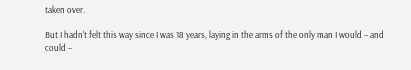taken over.

But I hadn't felt this way since I was 18 years, laying in the arms of the only man I would – and could –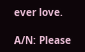ever love.

A/N: Please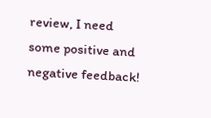review, I need some positive and negative feedback!